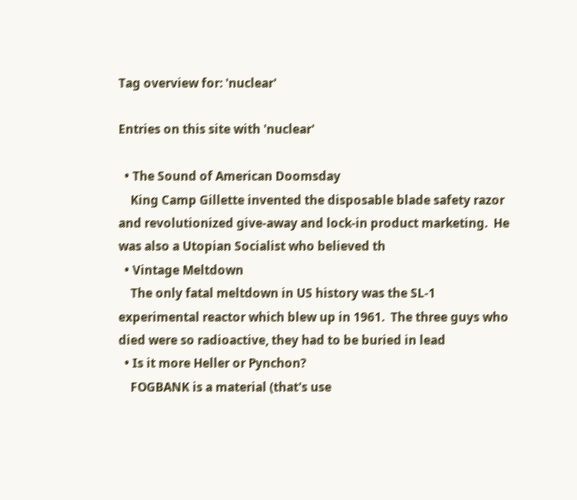Tag overview for: 'nuclear'

Entries on this site with 'nuclear'

  • The Sound of American Doomsday
    King Camp Gillette invented the disposable blade safety razor and revolutionized give-away and lock-in product marketing.  He was also a Utopian Socialist who believed th
  • Vintage Meltdown
    The only fatal meltdown in US history was the SL-1 experimental reactor which blew up in 1961.  The three guys who died were so radioactive, they had to be buried in lead
  • Is it more Heller or Pynchon?
    FOGBANK is a material (that's use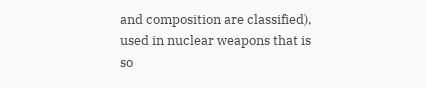and composition are classified), used in nuclear weapons that is so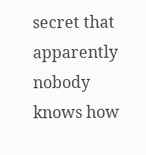secret that apparently nobody knows how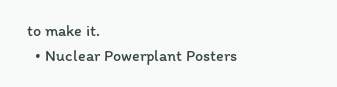to make it.
  • Nuclear Powerplant Posters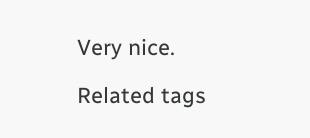Very nice.

Related tags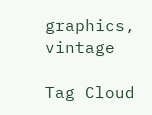graphics, vintage

Tag Cloud